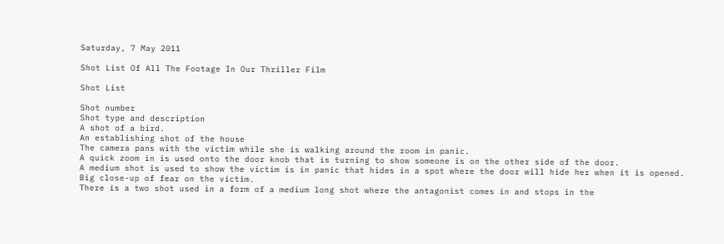Saturday, 7 May 2011

Shot List Of All The Footage In Our Thriller Film

Shot List

Shot number
Shot type and description
A shot of a bird.
An establishing shot of the house
The camera pans with the victim while she is walking around the room in panic.
A quick zoom in is used onto the door knob that is turning to show someone is on the other side of the door.
A medium shot is used to show the victim is in panic that hides in a spot where the door will hide her when it is opened.
Big close-up of fear on the victim.
There is a two shot used in a form of a medium long shot where the antagonist comes in and stops in the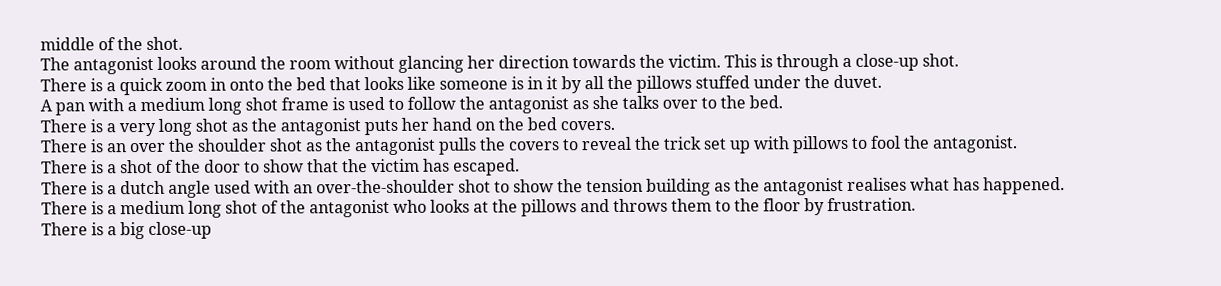middle of the shot.
The antagonist looks around the room without glancing her direction towards the victim. This is through a close-up shot.
There is a quick zoom in onto the bed that looks like someone is in it by all the pillows stuffed under the duvet.
A pan with a medium long shot frame is used to follow the antagonist as she talks over to the bed.
There is a very long shot as the antagonist puts her hand on the bed covers.
There is an over the shoulder shot as the antagonist pulls the covers to reveal the trick set up with pillows to fool the antagonist.
There is a shot of the door to show that the victim has escaped.
There is a dutch angle used with an over-the-shoulder shot to show the tension building as the antagonist realises what has happened.
There is a medium long shot of the antagonist who looks at the pillows and throws them to the floor by frustration.
There is a big close-up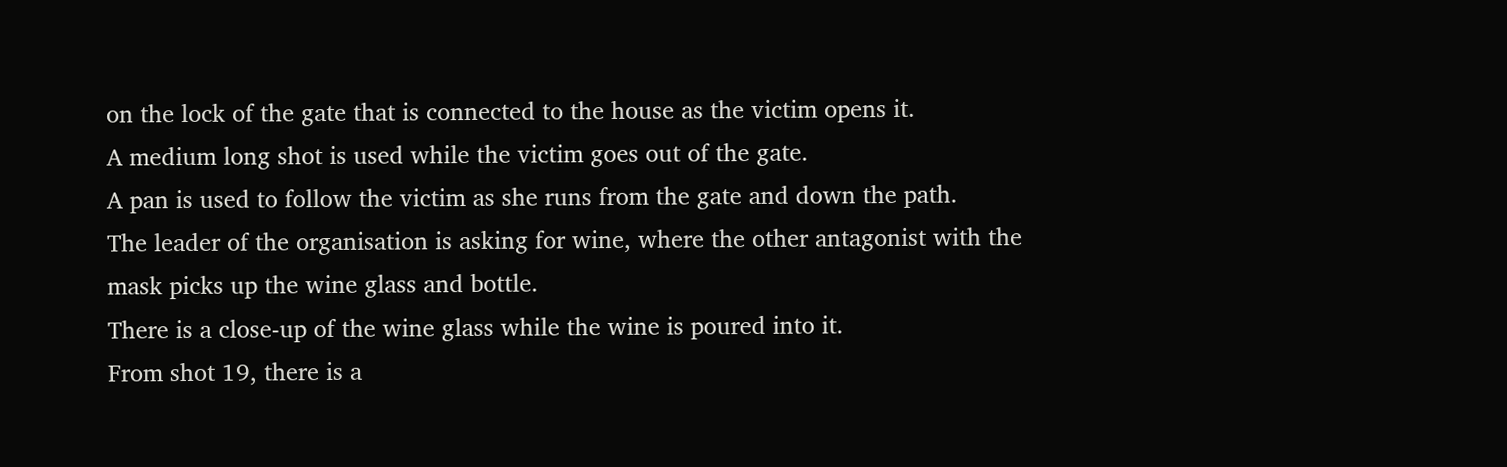on the lock of the gate that is connected to the house as the victim opens it.
A medium long shot is used while the victim goes out of the gate.
A pan is used to follow the victim as she runs from the gate and down the path.
The leader of the organisation is asking for wine, where the other antagonist with the mask picks up the wine glass and bottle.
There is a close-up of the wine glass while the wine is poured into it.
From shot 19, there is a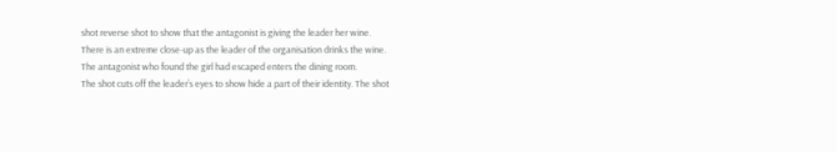shot reverse shot to show that the antagonist is giving the leader her wine.
There is an extreme close-up as the leader of the organisation drinks the wine.
The antagonist who found the girl had escaped enters the dining room.
The shot cuts off the leader’s eyes to show hide a part of their identity. The shot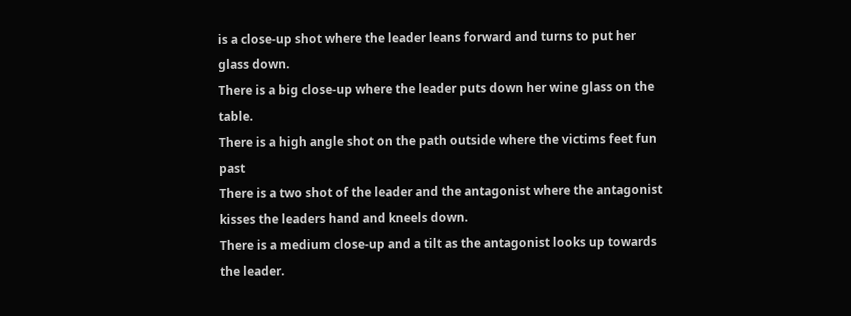is a close-up shot where the leader leans forward and turns to put her glass down.
There is a big close-up where the leader puts down her wine glass on the table.
There is a high angle shot on the path outside where the victims feet fun past
There is a two shot of the leader and the antagonist where the antagonist kisses the leaders hand and kneels down.
There is a medium close-up and a tilt as the antagonist looks up towards the leader.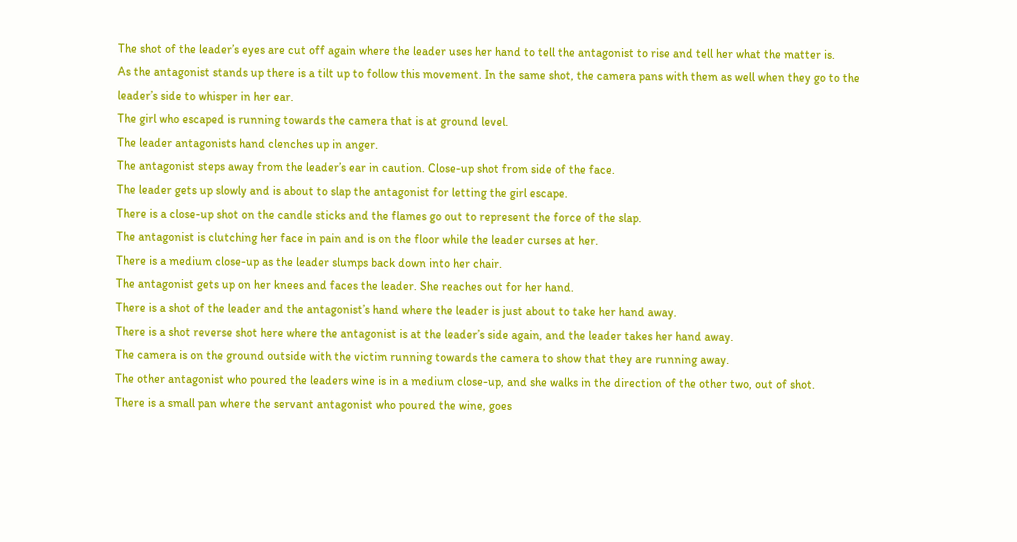The shot of the leader’s eyes are cut off again where the leader uses her hand to tell the antagonist to rise and tell her what the matter is.
As the antagonist stands up there is a tilt up to follow this movement. In the same shot, the camera pans with them as well when they go to the leader’s side to whisper in her ear.
The girl who escaped is running towards the camera that is at ground level.
The leader antagonists hand clenches up in anger.
The antagonist steps away from the leader’s ear in caution. Close-up shot from side of the face.
The leader gets up slowly and is about to slap the antagonist for letting the girl escape.
There is a close-up shot on the candle sticks and the flames go out to represent the force of the slap.
The antagonist is clutching her face in pain and is on the floor while the leader curses at her.
There is a medium close-up as the leader slumps back down into her chair.
The antagonist gets up on her knees and faces the leader. She reaches out for her hand.
There is a shot of the leader and the antagonist’s hand where the leader is just about to take her hand away.
There is a shot reverse shot here where the antagonist is at the leader’s side again, and the leader takes her hand away.
The camera is on the ground outside with the victim running towards the camera to show that they are running away.
The other antagonist who poured the leaders wine is in a medium close-up, and she walks in the direction of the other two, out of shot.
There is a small pan where the servant antagonist who poured the wine, goes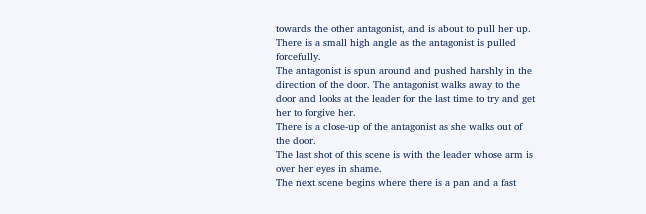towards the other antagonist, and is about to pull her up.
There is a small high angle as the antagonist is pulled forcefully.
The antagonist is spun around and pushed harshly in the direction of the door. The antagonist walks away to the door and looks at the leader for the last time to try and get her to forgive her.
There is a close-up of the antagonist as she walks out of the door.
The last shot of this scene is with the leader whose arm is over her eyes in shame.
The next scene begins where there is a pan and a fast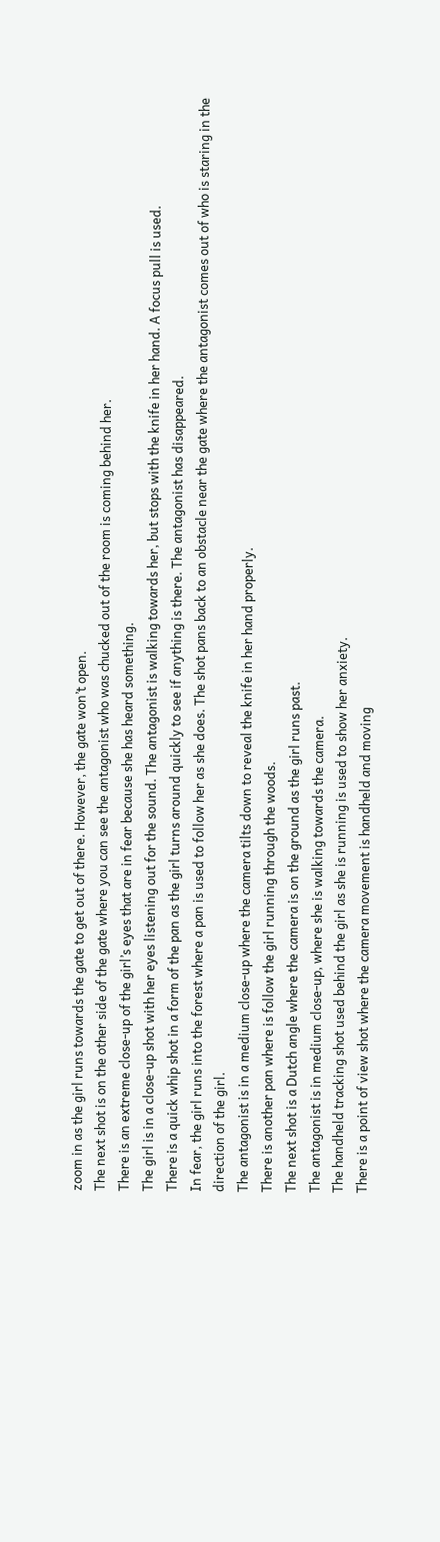zoom in as the girl runs towards the gate to get out of there. However, the gate won’t open.
The next shot is on the other side of the gate where you can see the antagonist who was chucked out of the room is coming behind her.
There is an extreme close-up of the girl’s eyes that are in fear because she has heard something.
The girl is in a close-up shot with her eyes listening out for the sound. The antagonist is walking towards her, but stops with the knife in her hand. A focus pull is used.
There is a quick whip shot in a form of the pan as the girl turns around quickly to see if anything is there. The antagonist has disappeared.
In fear, the girl runs into the forest where a pan is used to follow her as she does. The shot pans back to an obstacle near the gate where the antagonist comes out of who is staring in the direction of the girl.
The antagonist is in a medium close-up where the camera tilts down to reveal the knife in her hand properly.
There is another pan where is follow the girl running through the woods.
The next shot is a Dutch angle where the camera is on the ground as the girl runs past.
The antagonist is in medium close-up, where she is walking towards the camera.
The handheld tracking shot used behind the girl as she is running is used to show her anxiety.
There is a point of view shot where the camera movement is handheld and moving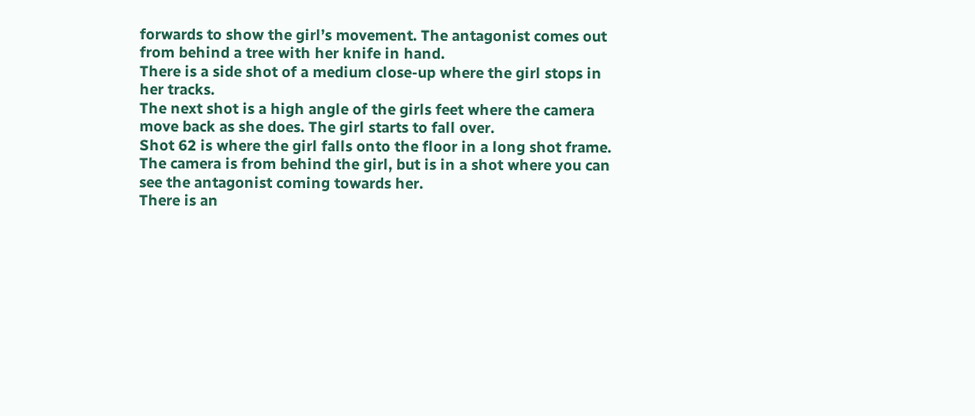forwards to show the girl’s movement. The antagonist comes out from behind a tree with her knife in hand.
There is a side shot of a medium close-up where the girl stops in her tracks.
The next shot is a high angle of the girls feet where the camera move back as she does. The girl starts to fall over.
Shot 62 is where the girl falls onto the floor in a long shot frame.
The camera is from behind the girl, but is in a shot where you can see the antagonist coming towards her.
There is an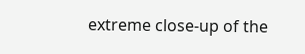extreme close-up of the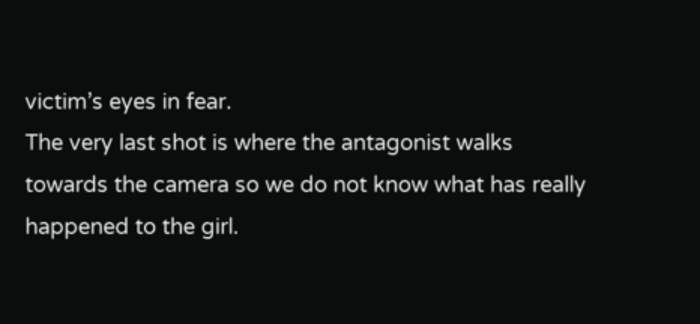victim’s eyes in fear.
The very last shot is where the antagonist walks towards the camera so we do not know what has really happened to the girl.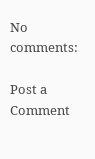No comments:

Post a Comment